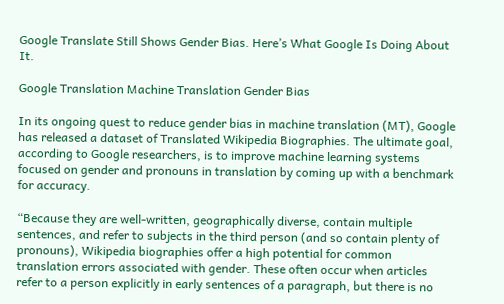Google Translate Still Shows Gender Bias. Here’s What Google Is Doing About It.

Google Translation Machine Translation Gender Bias

In its ongoing quest to reduce gender bias in machine translation (MT), Google has released a dataset of Translated Wikipedia Biographies. The ultimate goal, according to Google researchers, is to improve machine learning systems focused on gender and pronouns in translation by coming up with a benchmark for accuracy.

“Because they are well-written, geographically diverse, contain multiple sentences, and refer to subjects in the third person (and so contain plenty of pronouns), Wikipedia biographies offer a high potential for common translation errors associated with gender. These often occur when articles refer to a person explicitly in early sentences of a paragraph, but there is no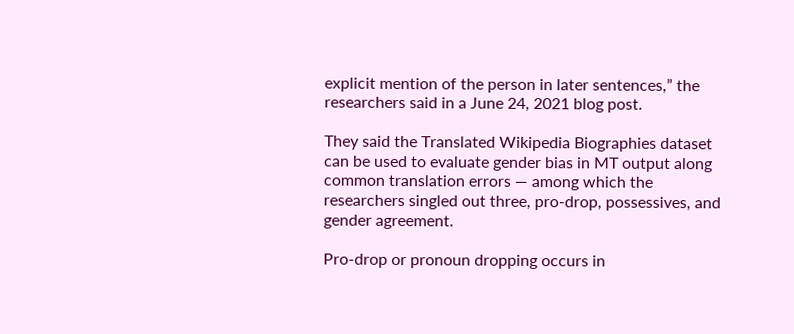explicit mention of the person in later sentences,” the researchers said in a June 24, 2021 blog post.

They said the Translated Wikipedia Biographies dataset can be used to evaluate gender bias in MT output along common translation errors — among which the researchers singled out three, pro-drop, possessives, and gender agreement.

Pro-drop or pronoun dropping occurs in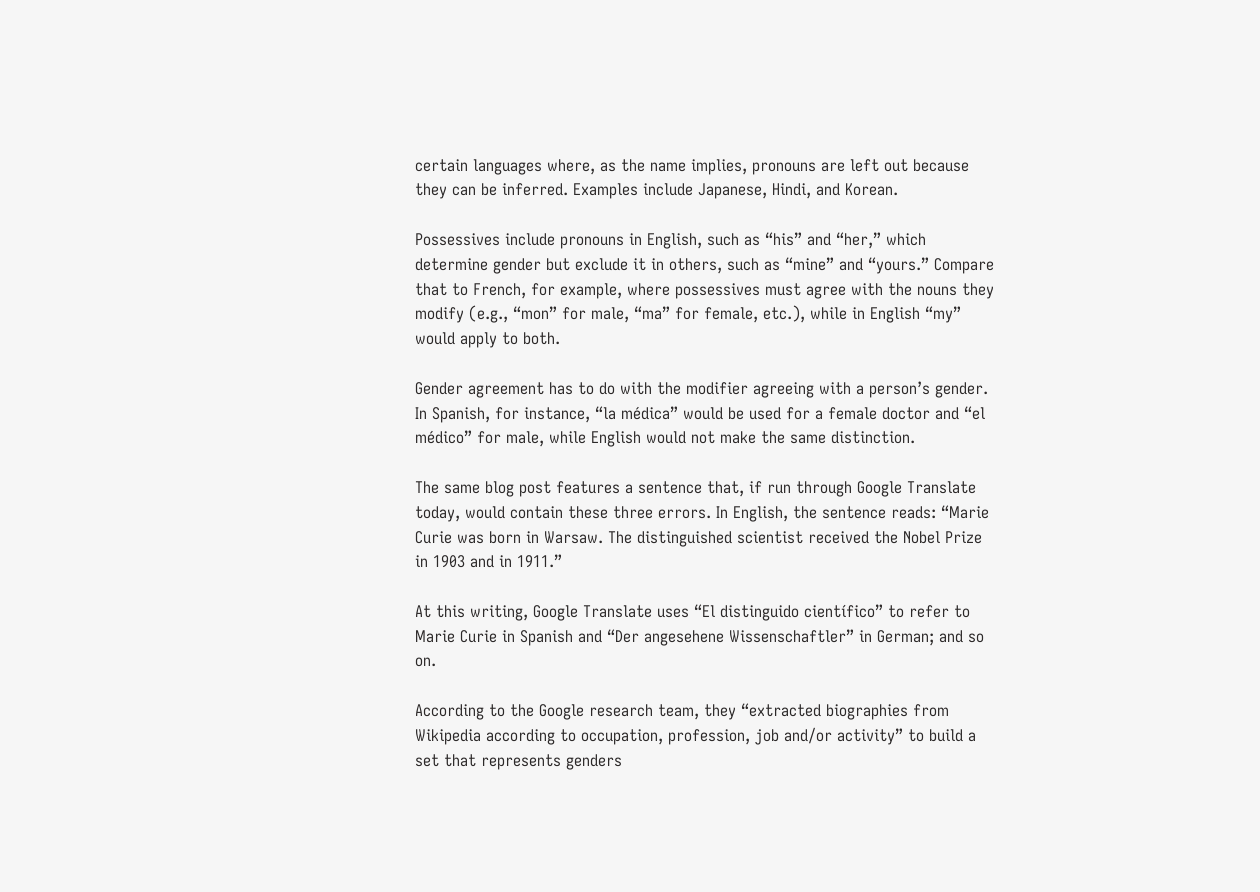certain languages where, as the name implies, pronouns are left out because they can be inferred. Examples include Japanese, Hindi, and Korean.

Possessives include pronouns in English, such as “his” and “her,” which determine gender but exclude it in others, such as “mine” and “yours.” Compare that to French, for example, where possessives must agree with the nouns they modify (e.g., “mon” for male, “ma” for female, etc.), while in English “my” would apply to both.

Gender agreement has to do with the modifier agreeing with a person’s gender. In Spanish, for instance, “la médica” would be used for a female doctor and “el médico” for male, while English would not make the same distinction.

The same blog post features a sentence that, if run through Google Translate today, would contain these three errors. In English, the sentence reads: “Marie Curie was born in Warsaw. The distinguished scientist received the Nobel Prize in 1903 and in 1911.”

At this writing, Google Translate uses “El distinguido científico” to refer to Marie Curie in Spanish and “Der angesehene Wissenschaftler” in German; and so on.

According to the Google research team, they “extracted biographies from Wikipedia according to occupation, profession, job and/or activity” to build a set that represents genders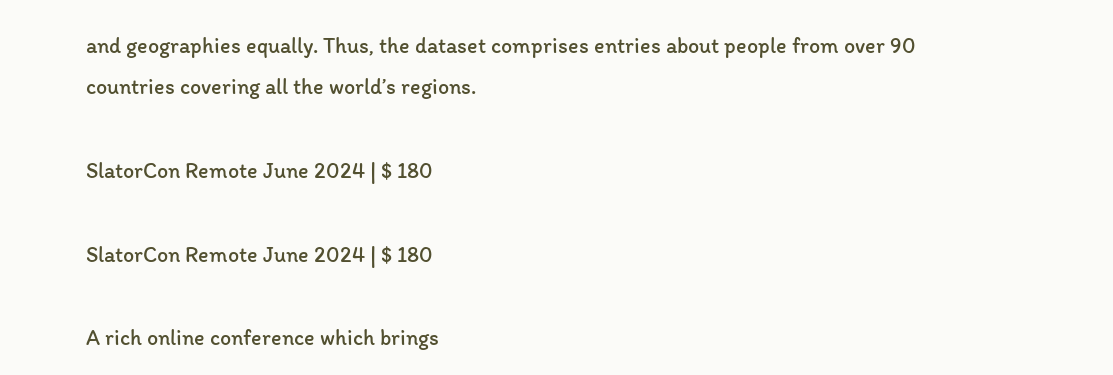and geographies equally. Thus, the dataset comprises entries about people from over 90 countries covering all the world’s regions.

SlatorCon Remote June 2024 | $ 180

SlatorCon Remote June 2024 | $ 180

A rich online conference which brings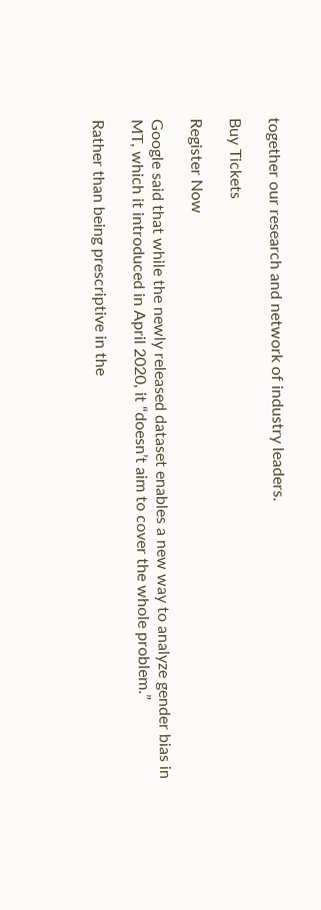together our research and network of industry leaders.

Buy Tickets

Register Now

Google said that while the newly released dataset enables a new way to analyze gender bias in MT, which it introduced in April 2020, it “doesn’t aim to cover the whole problem.”

Rather than being prescriptive in the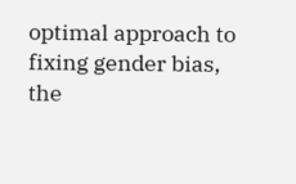optimal approach to fixing gender bias, the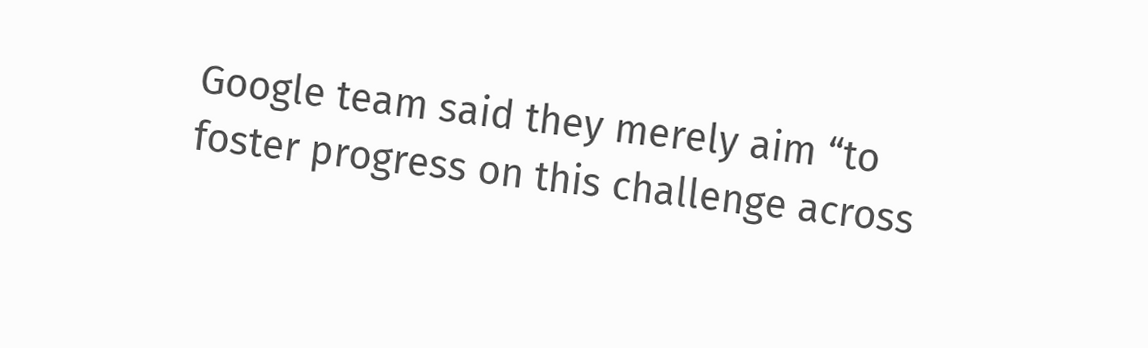Google team said they merely aim “to foster progress on this challenge across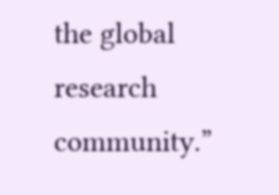the global research community.”